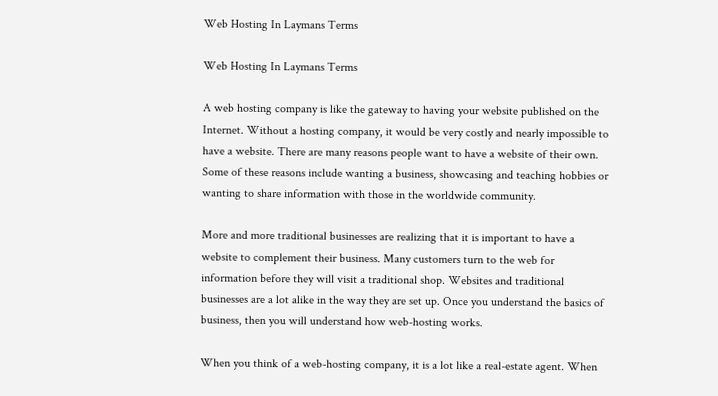Web Hosting In Laymans Terms

Web Hosting In Laymans Terms

A web hosting company is like the gateway to having your website published on the Internet. Without a hosting company, it would be very costly and nearly impossible to have a website. There are many reasons people want to have a website of their own. Some of these reasons include wanting a business, showcasing and teaching hobbies or wanting to share information with those in the worldwide community.

More and more traditional businesses are realizing that it is important to have a website to complement their business. Many customers turn to the web for information before they will visit a traditional shop. Websites and traditional businesses are a lot alike in the way they are set up. Once you understand the basics of business, then you will understand how web-hosting works.

When you think of a web-hosting company, it is a lot like a real-estate agent. When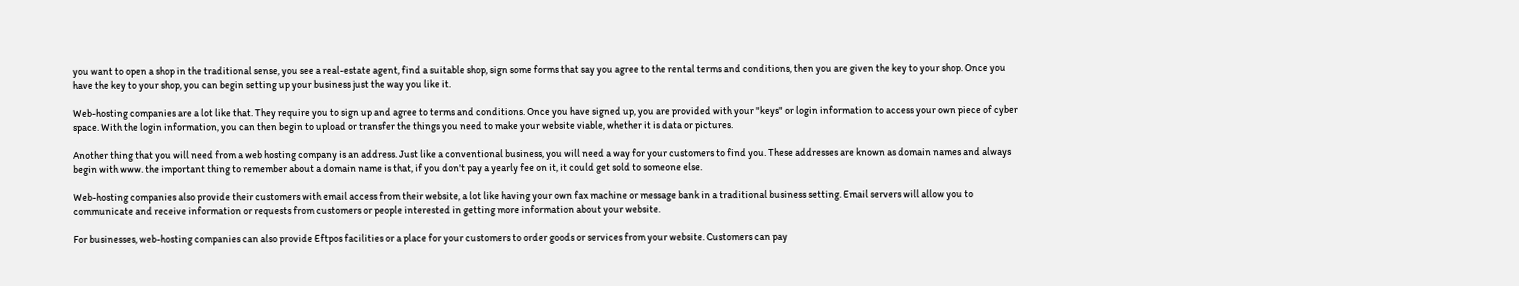you want to open a shop in the traditional sense, you see a real-estate agent, find a suitable shop, sign some forms that say you agree to the rental terms and conditions, then you are given the key to your shop. Once you have the key to your shop, you can begin setting up your business just the way you like it.

Web-hosting companies are a lot like that. They require you to sign up and agree to terms and conditions. Once you have signed up, you are provided with your "keys" or login information to access your own piece of cyber space. With the login information, you can then begin to upload or transfer the things you need to make your website viable, whether it is data or pictures.

Another thing that you will need from a web hosting company is an address. Just like a conventional business, you will need a way for your customers to find you. These addresses are known as domain names and always begin with www. the important thing to remember about a domain name is that, if you don't pay a yearly fee on it, it could get sold to someone else.

Web-hosting companies also provide their customers with email access from their website, a lot like having your own fax machine or message bank in a traditional business setting. Email servers will allow you to communicate and receive information or requests from customers or people interested in getting more information about your website.

For businesses, web-hosting companies can also provide Eftpos facilities or a place for your customers to order goods or services from your website. Customers can pay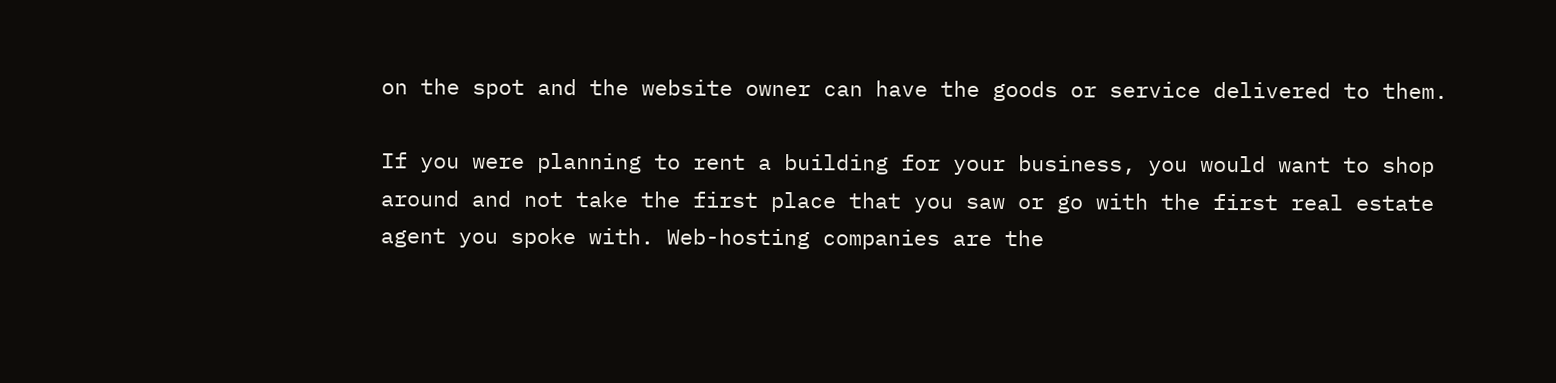on the spot and the website owner can have the goods or service delivered to them.

If you were planning to rent a building for your business, you would want to shop around and not take the first place that you saw or go with the first real estate agent you spoke with. Web-hosting companies are the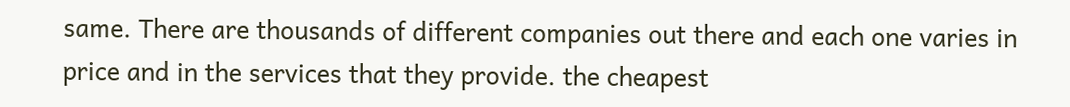same. There are thousands of different companies out there and each one varies in price and in the services that they provide. the cheapest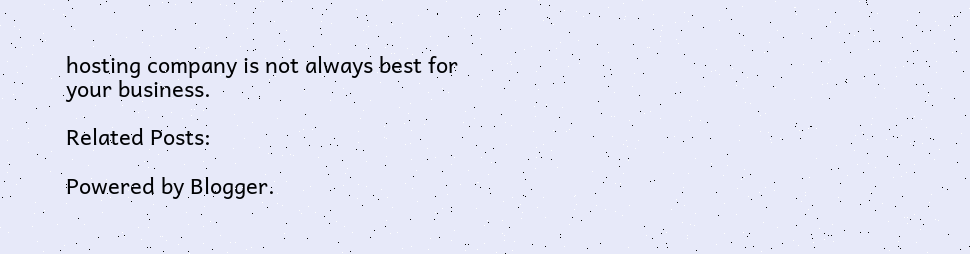hosting company is not always best for your business.

Related Posts:

Powered by Blogger.